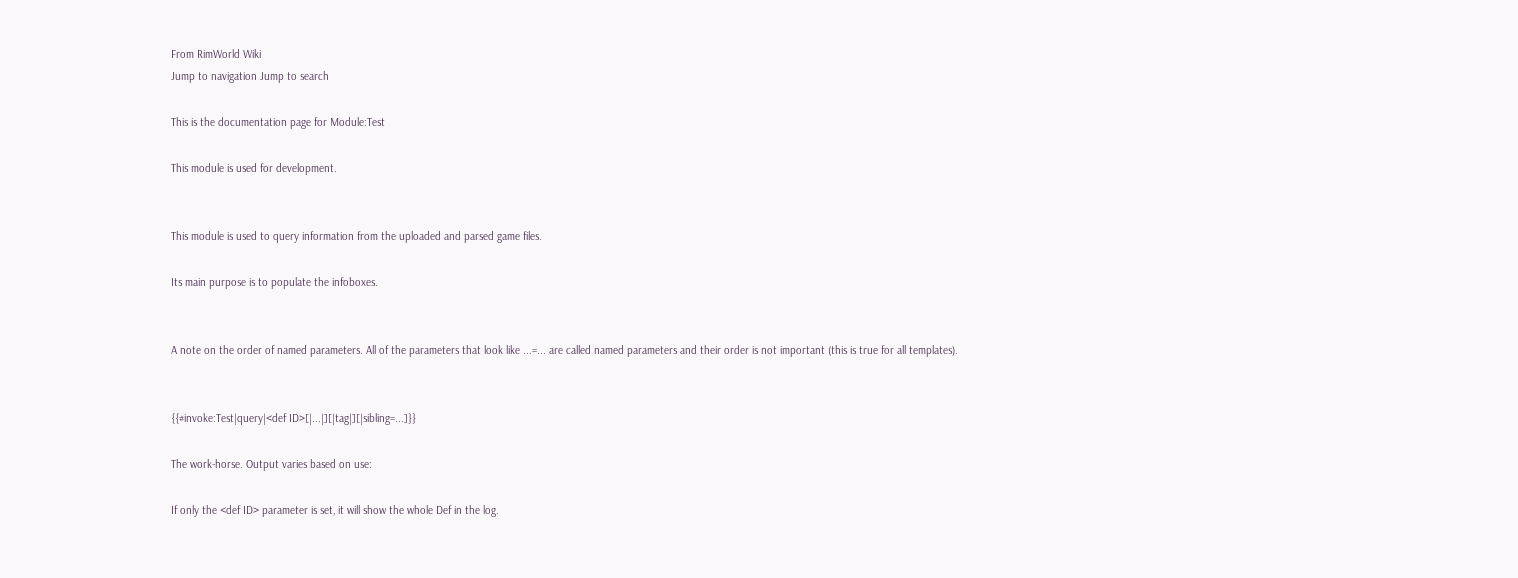From RimWorld Wiki
Jump to navigation Jump to search

This is the documentation page for Module:Test

This module is used for development.


This module is used to query information from the uploaded and parsed game files.

Its main purpose is to populate the infoboxes.


A note on the order of named parameters. All of the parameters that look like ...=... are called named parameters and their order is not important (this is true for all templates).


{{#invoke:Test|query|<def ID>[|...|][|tag|][|sibling=...]}}

The work-horse. Output varies based on use:

If only the <def ID> parameter is set, it will show the whole Def in the log.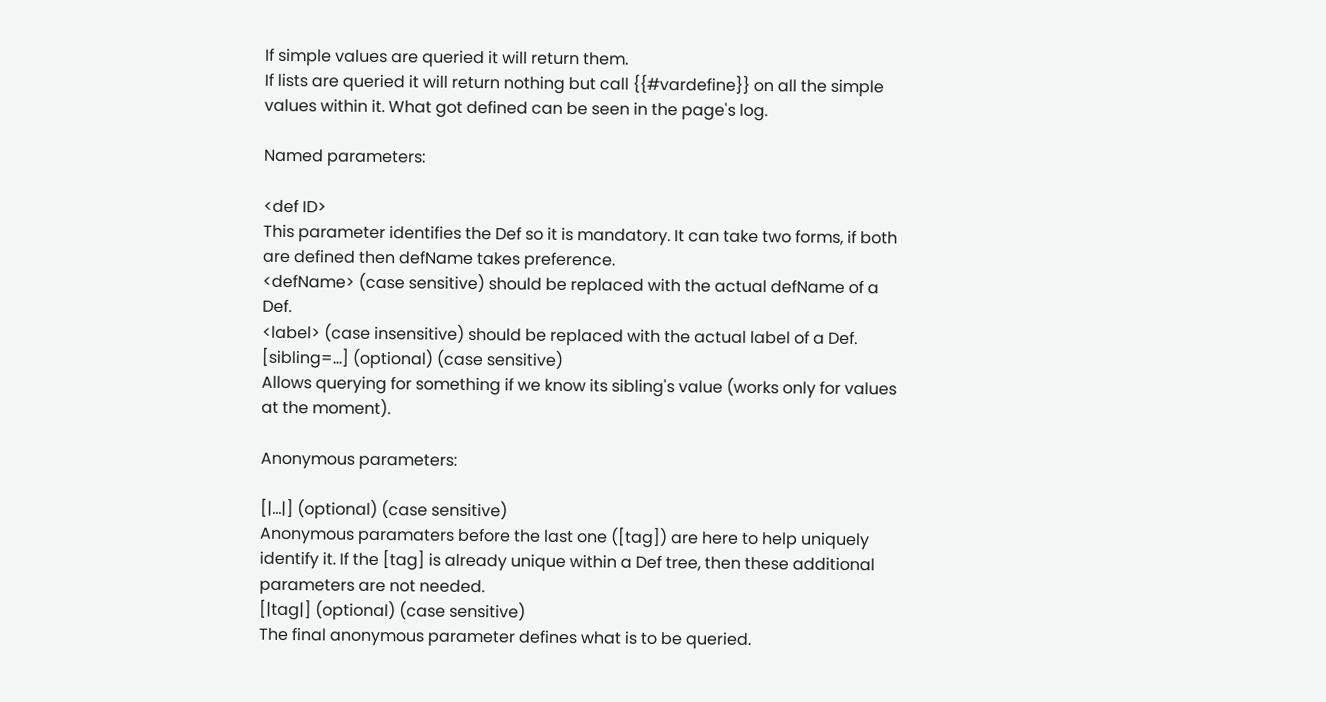If simple values are queried it will return them.
If lists are queried it will return nothing but call {{#vardefine}} on all the simple values within it. What got defined can be seen in the page's log.

Named parameters:

<def ID>
This parameter identifies the Def so it is mandatory. It can take two forms, if both are defined then defName takes preference.
<defName> (case sensitive) should be replaced with the actual defName of a Def.
<label> (case insensitive) should be replaced with the actual label of a Def.
[sibling=...] (optional) (case sensitive)
Allows querying for something if we know its sibling's value (works only for values at the moment).

Anonymous parameters:

[|...|] (optional) (case sensitive)
Anonymous paramaters before the last one ([tag]) are here to help uniquely identify it. If the [tag] is already unique within a Def tree, then these additional parameters are not needed.
[|tag|] (optional) (case sensitive)
The final anonymous parameter defines what is to be queried.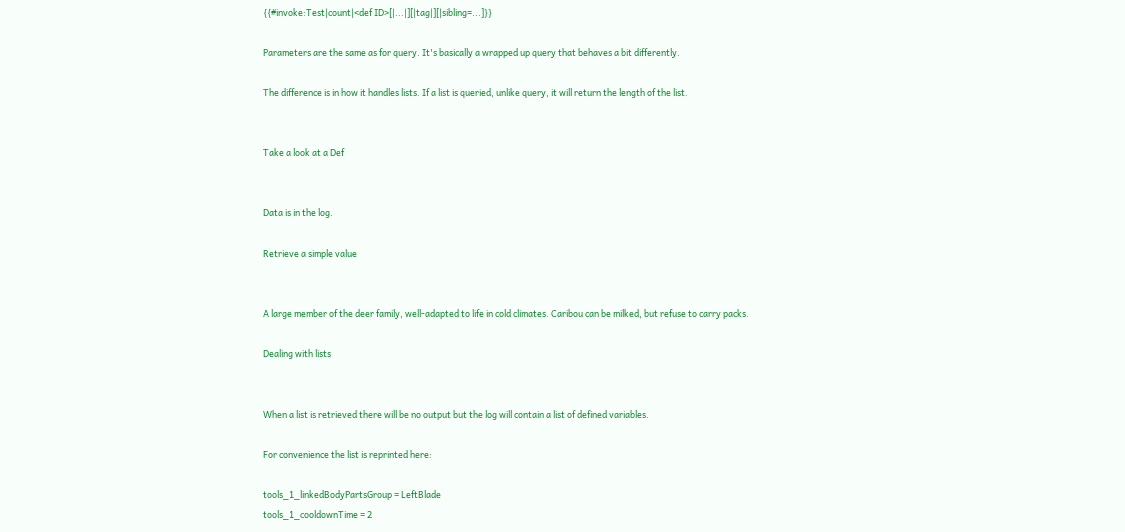{{#invoke:Test|count|<def ID>[|...|][|tag|][|sibling=...]}}

Parameters are the same as for query. It's basically a wrapped up query that behaves a bit differently.

The difference is in how it handles lists. If a list is queried, unlike query, it will return the length of the list.


Take a look at a Def


Data is in the log.

Retrieve a simple value


A large member of the deer family, well-adapted to life in cold climates. Caribou can be milked, but refuse to carry packs.

Dealing with lists


When a list is retrieved there will be no output but the log will contain a list of defined variables.

For convenience the list is reprinted here:

tools_1_linkedBodyPartsGroup = LeftBlade
tools_1_cooldownTime = 2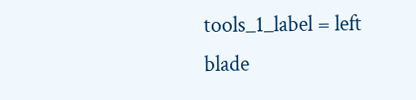tools_1_label = left blade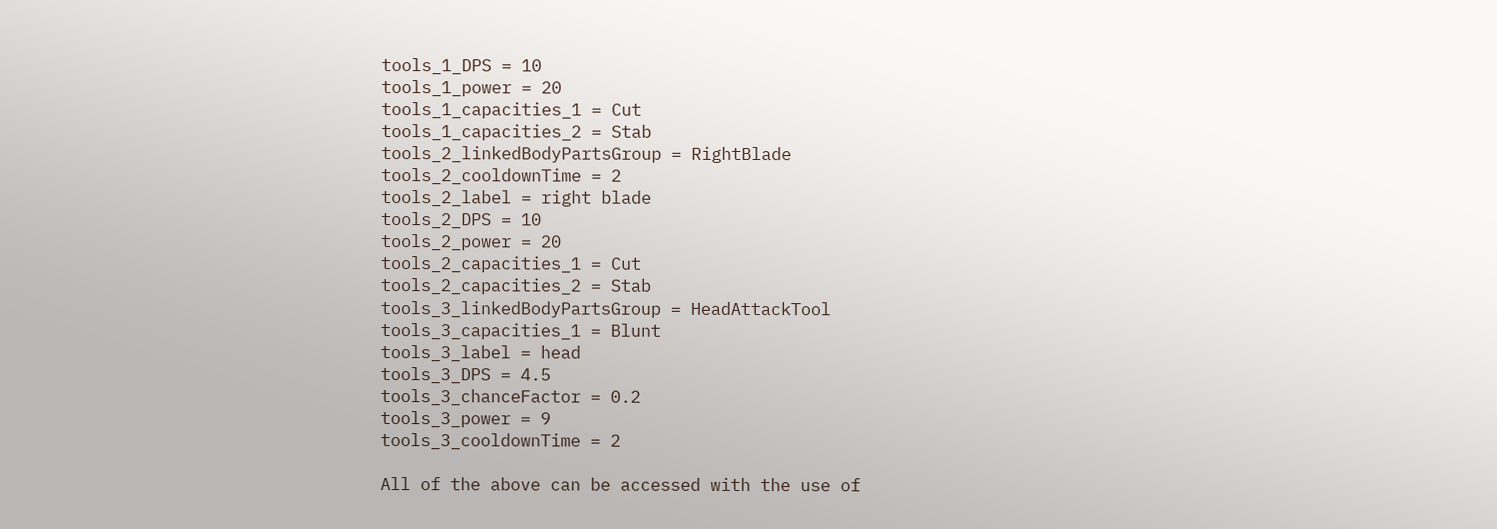tools_1_DPS = 10
tools_1_power = 20
tools_1_capacities_1 = Cut
tools_1_capacities_2 = Stab
tools_2_linkedBodyPartsGroup = RightBlade
tools_2_cooldownTime = 2
tools_2_label = right blade
tools_2_DPS = 10
tools_2_power = 20
tools_2_capacities_1 = Cut
tools_2_capacities_2 = Stab
tools_3_linkedBodyPartsGroup = HeadAttackTool
tools_3_capacities_1 = Blunt
tools_3_label = head
tools_3_DPS = 4.5
tools_3_chanceFactor = 0.2
tools_3_power = 9
tools_3_cooldownTime = 2

All of the above can be accessed with the use of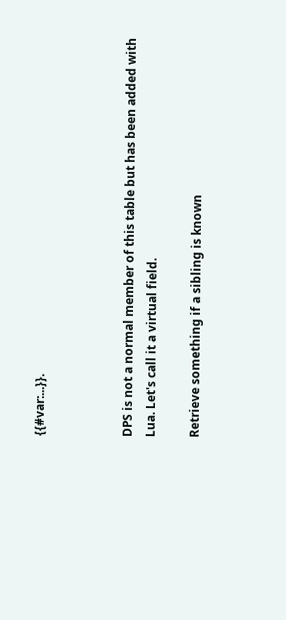{{#var:...}}.



DPS is not a normal member of this table but has been added with Lua. Let's call it a virtual field.

Retrieve something if a sibling is known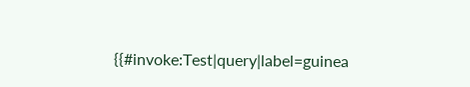{{#invoke:Test|query|label=guinea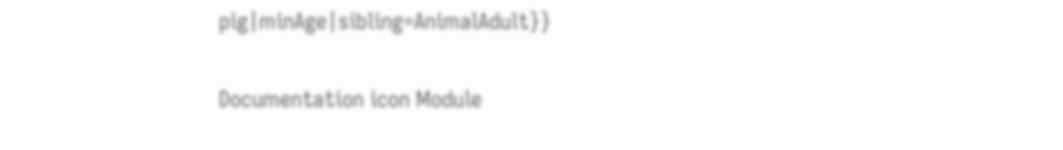pig|minAge|sibling=AnimalAdult}}


Documentation icon Module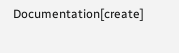Documentation[create]